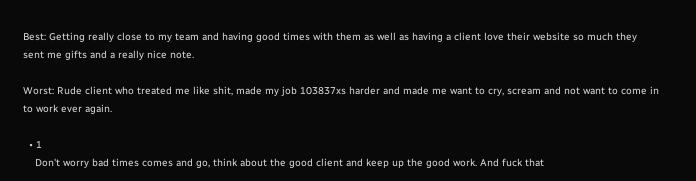Best: Getting really close to my team and having good times with them as well as having a client love their website so much they sent me gifts and a really nice note.

Worst: Rude client who treated me like shit, made my job 103837xs harder and made me want to cry, scream and not want to come in to work ever again.

  • 1
    Don't worry bad times comes and go, think about the good client and keep up the good work. And fuck that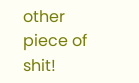other piece of shit!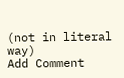(not in literal way)
Add Comment